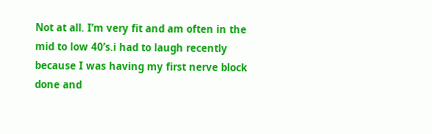Not at all. I’m very fit and am often in the mid to low 40’s.i had to laugh recently because I was having my first nerve block done and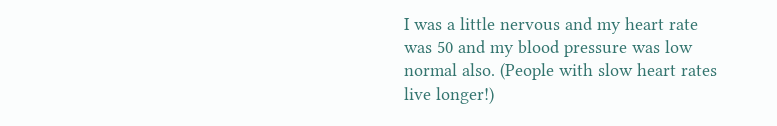I was a little nervous and my heart rate was 50 and my blood pressure was low normal also. (People with slow heart rates live longer!)